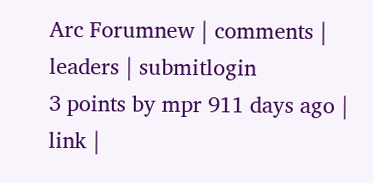Arc Forumnew | comments | leaders | submitlogin
3 points by mpr 911 days ago | link |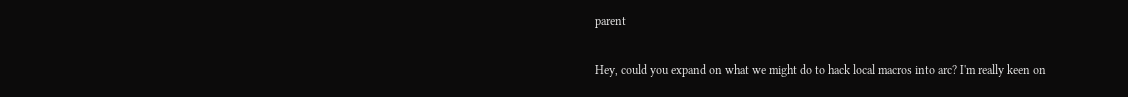parent

Hey, could you expand on what we might do to hack local macros into arc? I'm really keen on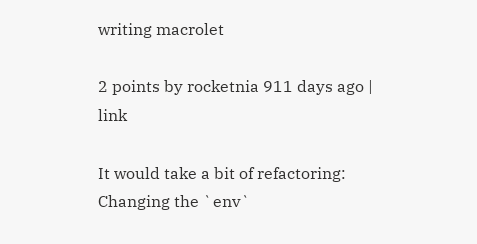writing macrolet

2 points by rocketnia 911 days ago | link

It would take a bit of refactoring: Changing the `env`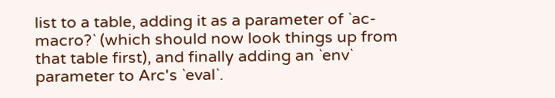list to a table, adding it as a parameter of `ac-macro?` (which should now look things up from that table first), and finally adding an `env` parameter to Arc's `eval`.